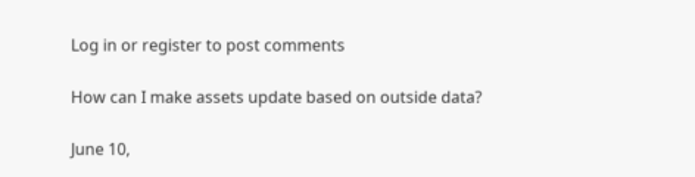Log in or register to post comments

How can I make assets update based on outside data?

June 10,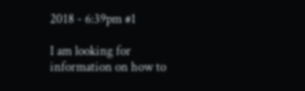2018 - 6:39pm #1

I am looking for information on how to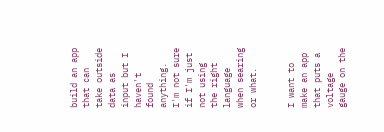build an app that can take outside data as input but I haven't found anything. I'm not sure if I'm just not using the right language when searing or what.


I want to make an app that puts a voltage gauge on the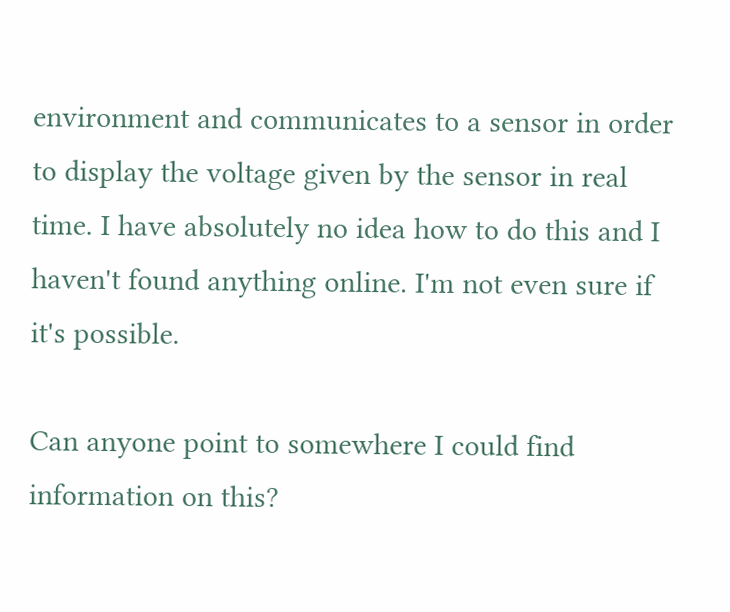environment and communicates to a sensor in order to display the voltage given by the sensor in real time. I have absolutely no idea how to do this and I haven't found anything online. I'm not even sure if it's possible.

Can anyone point to somewhere I could find information on this?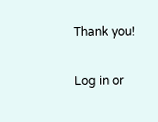Thank you!

Log in or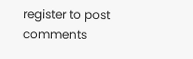register to post comments